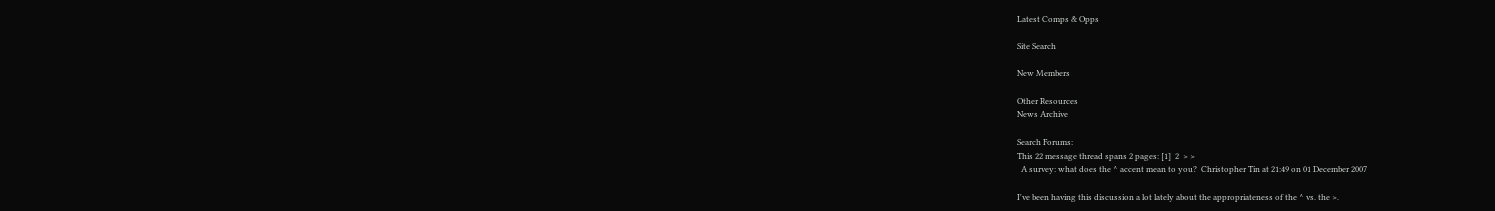Latest Comps & Opps

Site Search

New Members

Other Resources
News Archive

Search Forums:
This 22 message thread spans 2 pages: [1]  2  > >
  A survey: what does the ^ accent mean to you?  Christopher Tin at 21:49 on 01 December 2007

I've been having this discussion a lot lately about the appropriateness of the ^ vs. the >.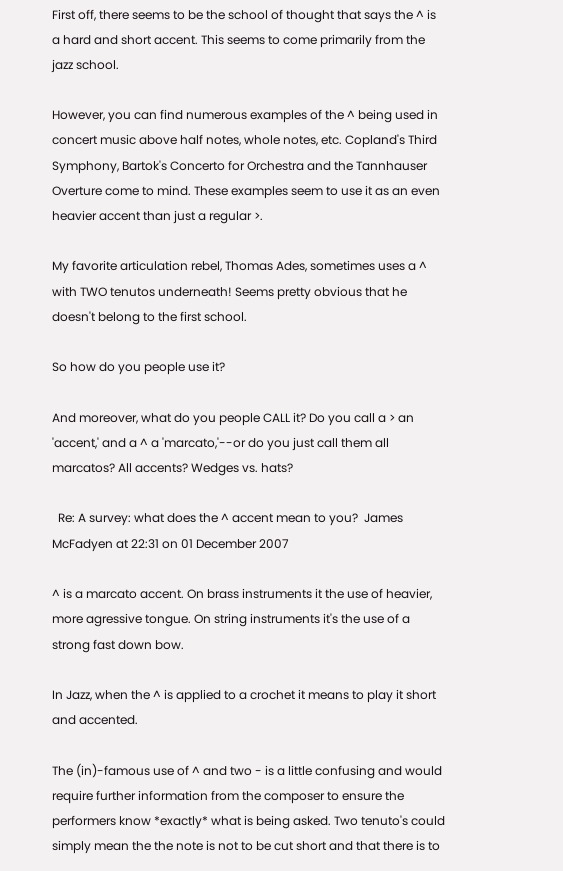First off, there seems to be the school of thought that says the ^ is a hard and short accent. This seems to come primarily from the jazz school.

However, you can find numerous examples of the ^ being used in concert music above half notes, whole notes, etc. Copland's Third Symphony, Bartok's Concerto for Orchestra and the Tannhauser Overture come to mind. These examples seem to use it as an even heavier accent than just a regular >.

My favorite articulation rebel, Thomas Ades, sometimes uses a ^ with TWO tenutos underneath! Seems pretty obvious that he doesn't belong to the first school.

So how do you people use it?

And moreover, what do you people CALL it? Do you call a > an 'accent,' and a ^ a 'marcato,'--or do you just call them all marcatos? All accents? Wedges vs. hats?

  Re: A survey: what does the ^ accent mean to you?  James McFadyen at 22:31 on 01 December 2007

^ is a marcato accent. On brass instruments it the use of heavier, more agressive tongue. On string instruments it's the use of a strong fast down bow.

In Jazz, when the ^ is applied to a crochet it means to play it short and accented.

The (in)-famous use of ^ and two - is a little confusing and would require further information from the composer to ensure the performers know *exactly* what is being asked. Two tenuto's could simply mean the the note is not to be cut short and that there is to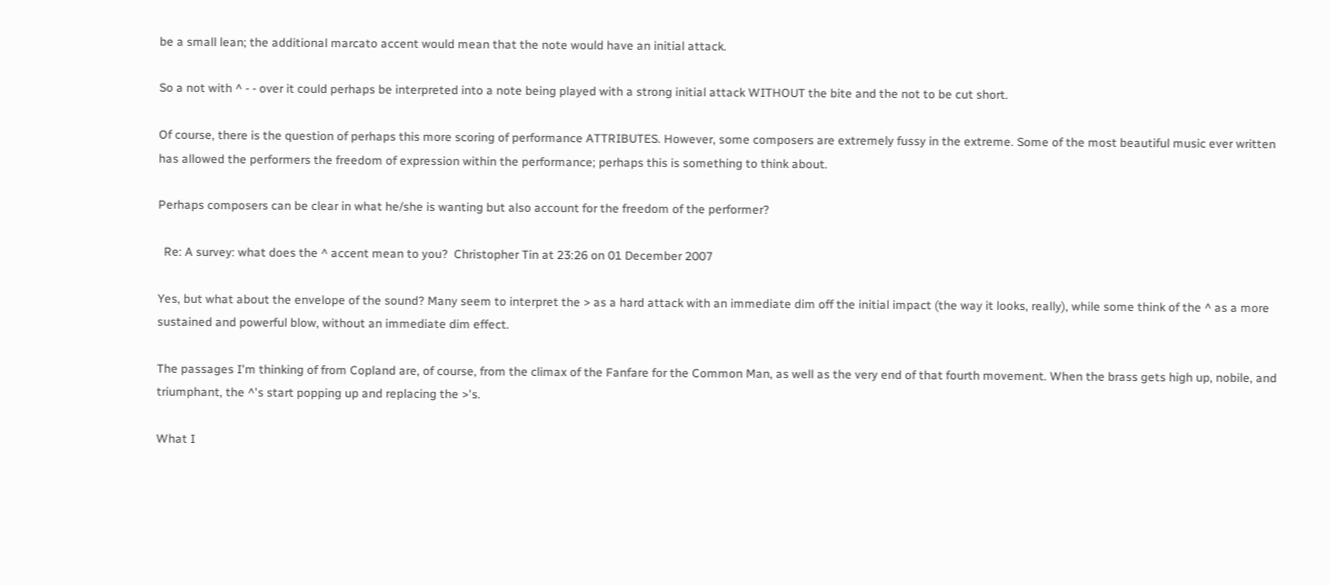be a small lean; the additional marcato accent would mean that the note would have an initial attack.

So a not with ^ - - over it could perhaps be interpreted into a note being played with a strong initial attack WITHOUT the bite and the not to be cut short.

Of course, there is the question of perhaps this more scoring of performance ATTRIBUTES. However, some composers are extremely fussy in the extreme. Some of the most beautiful music ever written has allowed the performers the freedom of expression within the performance; perhaps this is something to think about.

Perhaps composers can be clear in what he/she is wanting but also account for the freedom of the performer?

  Re: A survey: what does the ^ accent mean to you?  Christopher Tin at 23:26 on 01 December 2007

Yes, but what about the envelope of the sound? Many seem to interpret the > as a hard attack with an immediate dim off the initial impact (the way it looks, really), while some think of the ^ as a more sustained and powerful blow, without an immediate dim effect.

The passages I'm thinking of from Copland are, of course, from the climax of the Fanfare for the Common Man, as well as the very end of that fourth movement. When the brass gets high up, nobile, and triumphant, the ^'s start popping up and replacing the >'s.

What I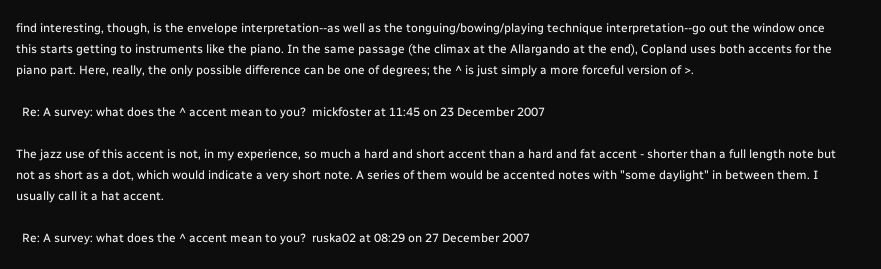find interesting, though, is the envelope interpretation--as well as the tonguing/bowing/playing technique interpretation--go out the window once this starts getting to instruments like the piano. In the same passage (the climax at the Allargando at the end), Copland uses both accents for the piano part. Here, really, the only possible difference can be one of degrees; the ^ is just simply a more forceful version of >.

  Re: A survey: what does the ^ accent mean to you?  mickfoster at 11:45 on 23 December 2007

The jazz use of this accent is not, in my experience, so much a hard and short accent than a hard and fat accent - shorter than a full length note but not as short as a dot, which would indicate a very short note. A series of them would be accented notes with "some daylight" in between them. I usually call it a hat accent.

  Re: A survey: what does the ^ accent mean to you?  ruska02 at 08:29 on 27 December 2007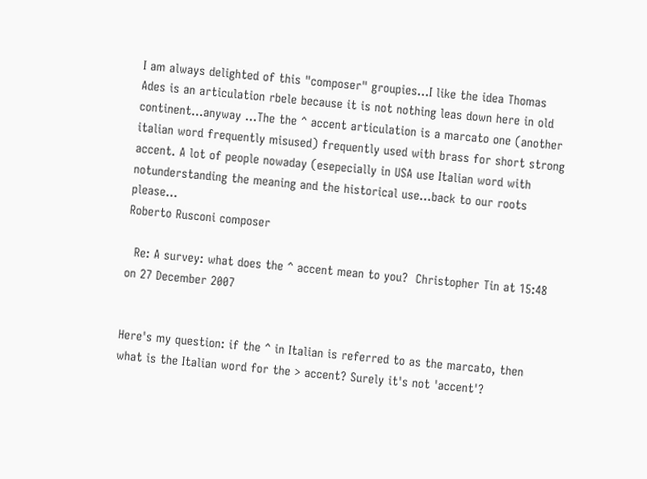I am always delighted of this "composer" groupies...I like the idea Thomas Ades is an articulation rbele because it is not nothing leas down here in old continent...anyway ...The the ^ accent articulation is a marcato one (another italian word frequently misused) frequently used with brass for short strong accent. A lot of people nowaday (esepecially in USA use Italian word with notunderstanding the meaning and the historical use...back to our roots please...
Roberto Rusconi composer

  Re: A survey: what does the ^ accent mean to you?  Christopher Tin at 15:48 on 27 December 2007


Here's my question: if the ^ in Italian is referred to as the marcato, then what is the Italian word for the > accent? Surely it's not 'accent'?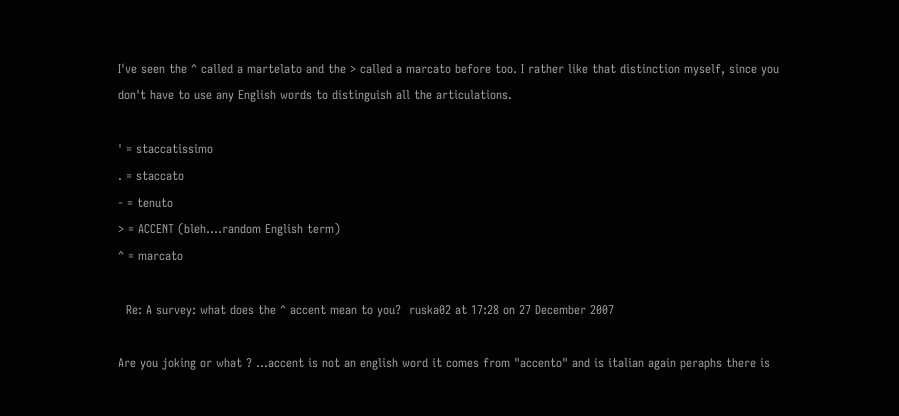I've seen the ^ called a martelato and the > called a marcato before too. I rather like that distinction myself, since you don't have to use any English words to distinguish all the articulations.

' = staccatissimo
. = staccato
- = tenuto
> = ACCENT (bleh....random English term)
^ = marcato

  Re: A survey: what does the ^ accent mean to you?  ruska02 at 17:28 on 27 December 2007

Are you joking or what ? ...accent is not an english word it comes from "accento" and is italian again peraphs there is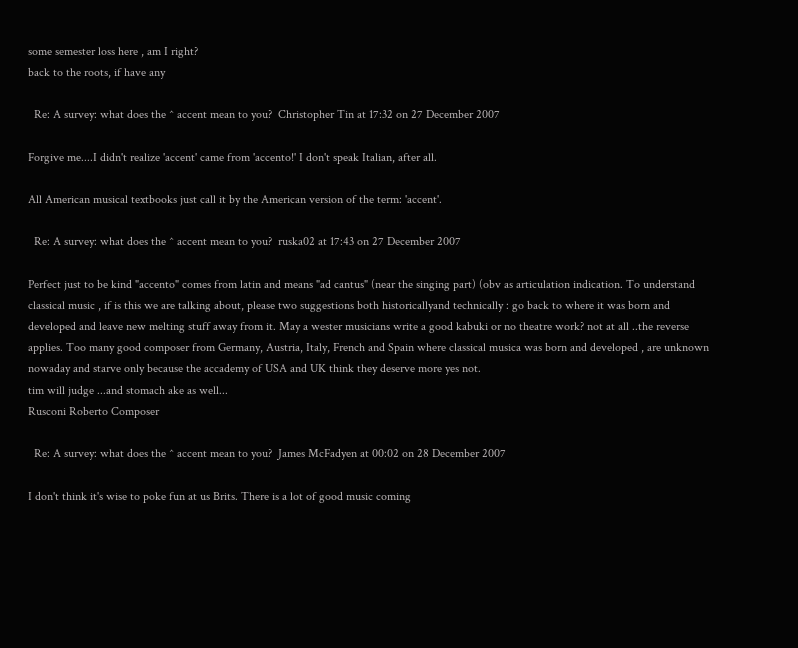some semester loss here , am I right?
back to the roots, if have any

  Re: A survey: what does the ^ accent mean to you?  Christopher Tin at 17:32 on 27 December 2007

Forgive me....I didn't realize 'accent' came from 'accento!' I don't speak Italian, after all.

All American musical textbooks just call it by the American version of the term: 'accent'.

  Re: A survey: what does the ^ accent mean to you?  ruska02 at 17:43 on 27 December 2007

Perfect just to be kind "accento" comes from latin and means "ad cantus" (near the singing part) (obv as articulation indication. To understand classical music , if is this we are talking about, please two suggestions both historicallyand technically : go back to where it was born and developed and leave new melting stuff away from it. May a wester musicians write a good kabuki or no theatre work? not at all ..the reverse applies. Too many good composer from Germany, Austria, Italy, French and Spain where classical musica was born and developed , are unknown nowaday and starve only because the accademy of USA and UK think they deserve more yes not.
tim will judge ...and stomach ake as well...
Rusconi Roberto Composer

  Re: A survey: what does the ^ accent mean to you?  James McFadyen at 00:02 on 28 December 2007

I don't think it's wise to poke fun at us Brits. There is a lot of good music coming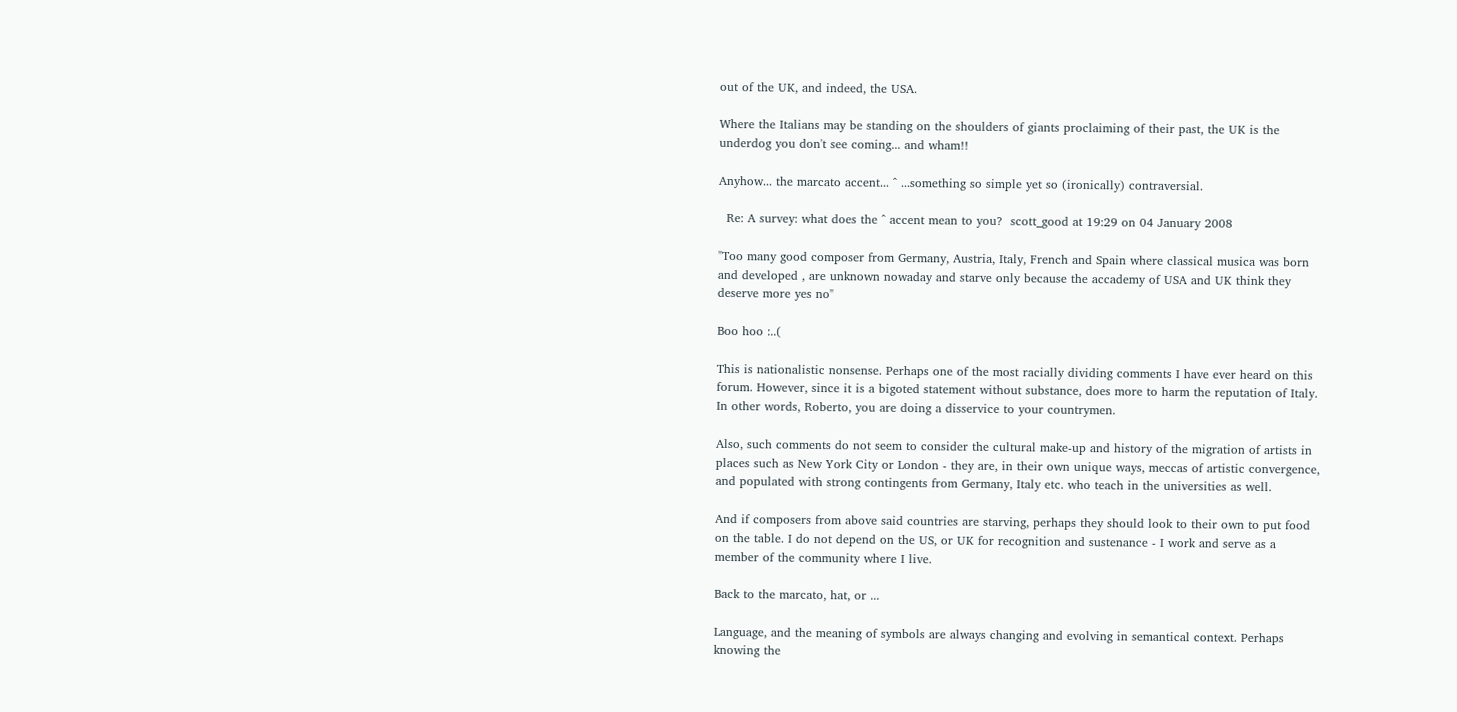out of the UK, and indeed, the USA.

Where the Italians may be standing on the shoulders of giants proclaiming of their past, the UK is the underdog you don't see coming... and wham!!

Anyhow... the marcato accent... ^ ...something so simple yet so (ironically) contraversial.

  Re: A survey: what does the ^ accent mean to you?  scott_good at 19:29 on 04 January 2008

"Too many good composer from Germany, Austria, Italy, French and Spain where classical musica was born and developed , are unknown nowaday and starve only because the accademy of USA and UK think they deserve more yes no"

Boo hoo :..(

This is nationalistic nonsense. Perhaps one of the most racially dividing comments I have ever heard on this forum. However, since it is a bigoted statement without substance, does more to harm the reputation of Italy. In other words, Roberto, you are doing a disservice to your countrymen.

Also, such comments do not seem to consider the cultural make-up and history of the migration of artists in places such as New York City or London - they are, in their own unique ways, meccas of artistic convergence, and populated with strong contingents from Germany, Italy etc. who teach in the universities as well.

And if composers from above said countries are starving, perhaps they should look to their own to put food on the table. I do not depend on the US, or UK for recognition and sustenance - I work and serve as a member of the community where I live.

Back to the marcato, hat, or ...

Language, and the meaning of symbols are always changing and evolving in semantical context. Perhaps knowing the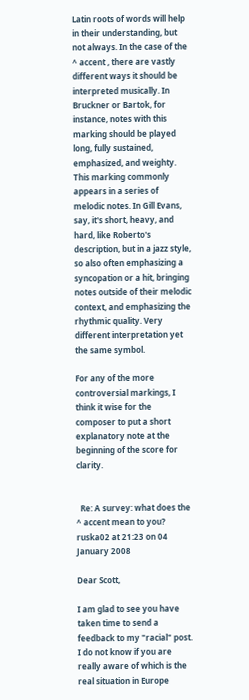Latin roots of words will help in their understanding, but not always. In the case of the ^ accent , there are vastly different ways it should be interpreted musically. In Bruckner or Bartok, for instance, notes with this marking should be played long, fully sustained, emphasized, and weighty. This marking commonly appears in a series of melodic notes. In Gill Evans, say, it's short, heavy, and hard, like Roberto's description, but in a jazz style, so also often emphasizing a syncopation or a hit, bringing notes outside of their melodic context, and emphasizing the rhythmic quality. Very different interpretation yet the same symbol.

For any of the more controversial markings, I think it wise for the composer to put a short explanatory note at the beginning of the score for clarity.


  Re: A survey: what does the ^ accent mean to you?  ruska02 at 21:23 on 04 January 2008

Dear Scott,

I am glad to see you have taken time to send a feedback to my "racial" post.
I do not know if you are really aware of which is the real situation in Europe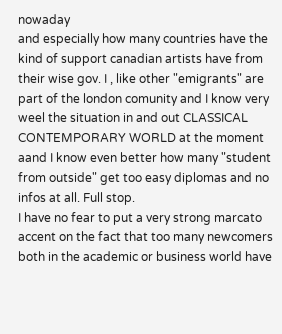nowaday
and especially how many countries have the kind of support canadian artists have from their wise gov. I , like other "emigrants" are part of the london comunity and I know very weel the situation in and out CLASSICAL CONTEMPORARY WORLD at the moment aand I know even better how many "student from outside" get too easy diplomas and no infos at all. Full stop.
I have no fear to put a very strong marcato accent on the fact that too many newcomers both in the academic or business world have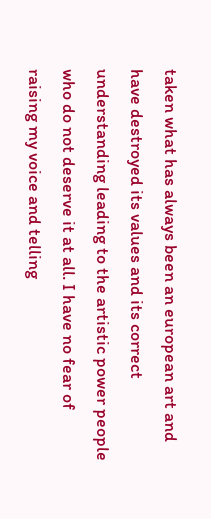taken what has always been an european art and have destroyed its values and its correct understanding leading to the artistic power people who do not deserve it at all. I have no fear of raising my voice and telling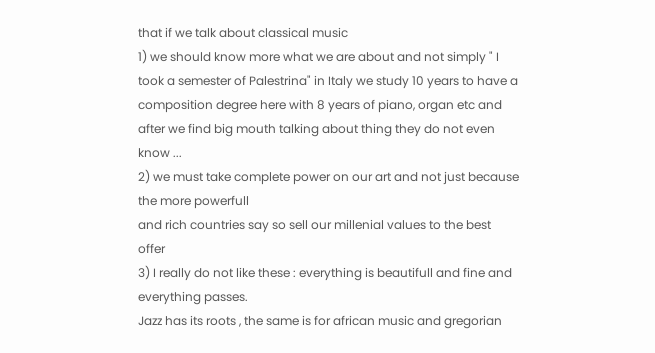that if we talk about classical music
1) we should know more what we are about and not simply " I took a semester of Palestrina" in Italy we study 10 years to have a composition degree here with 8 years of piano, organ etc and after we find big mouth talking about thing they do not even know ...
2) we must take complete power on our art and not just because the more powerfull
and rich countries say so sell our millenial values to the best offer
3) I really do not like these : everything is beautifull and fine and everything passes.
Jazz has its roots , the same is for african music and gregorian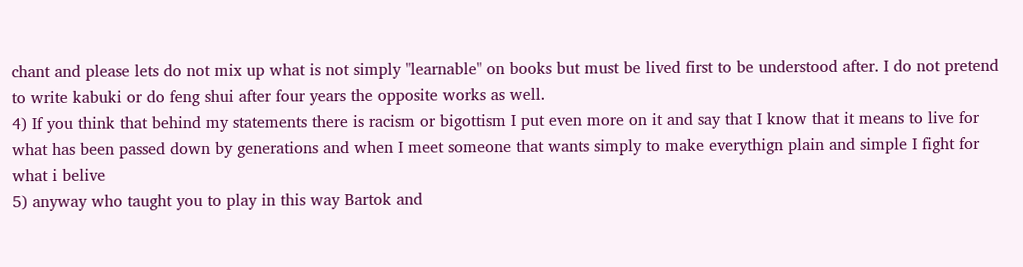chant and please lets do not mix up what is not simply "learnable" on books but must be lived first to be understood after. I do not pretend to write kabuki or do feng shui after four years the opposite works as well.
4) If you think that behind my statements there is racism or bigottism I put even more on it and say that I know that it means to live for what has been passed down by generations and when I meet someone that wants simply to make everythign plain and simple I fight for what i belive
5) anyway who taught you to play in this way Bartok and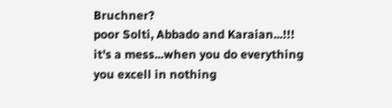Bruchner?
poor Solti, Abbado and Karaian...!!!
it's a mess...when you do everything you excell in nothing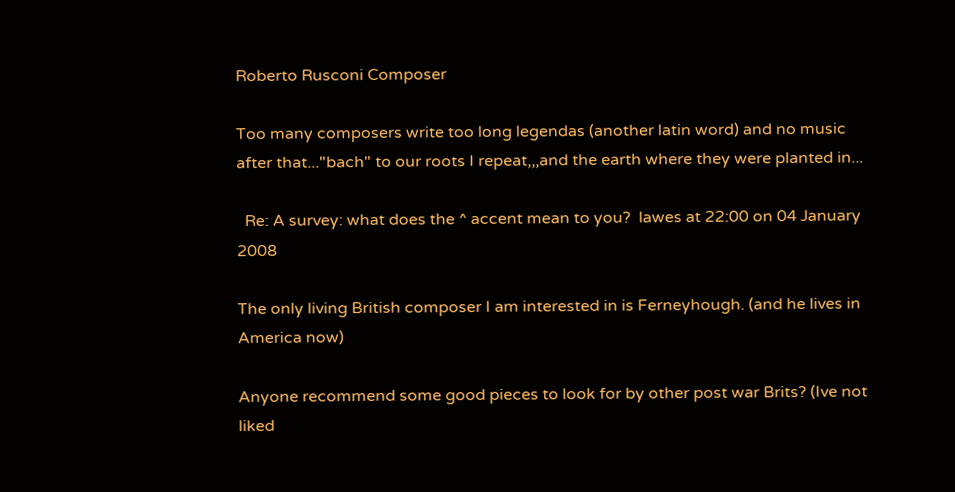Roberto Rusconi Composer

Too many composers write too long legendas (another latin word) and no music after that..."bach" to our roots I repeat,,,and the earth where they were planted in...

  Re: A survey: what does the ^ accent mean to you?  lawes at 22:00 on 04 January 2008

The only living British composer I am interested in is Ferneyhough. (and he lives in America now)

Anyone recommend some good pieces to look for by other post war Brits? (Ive not liked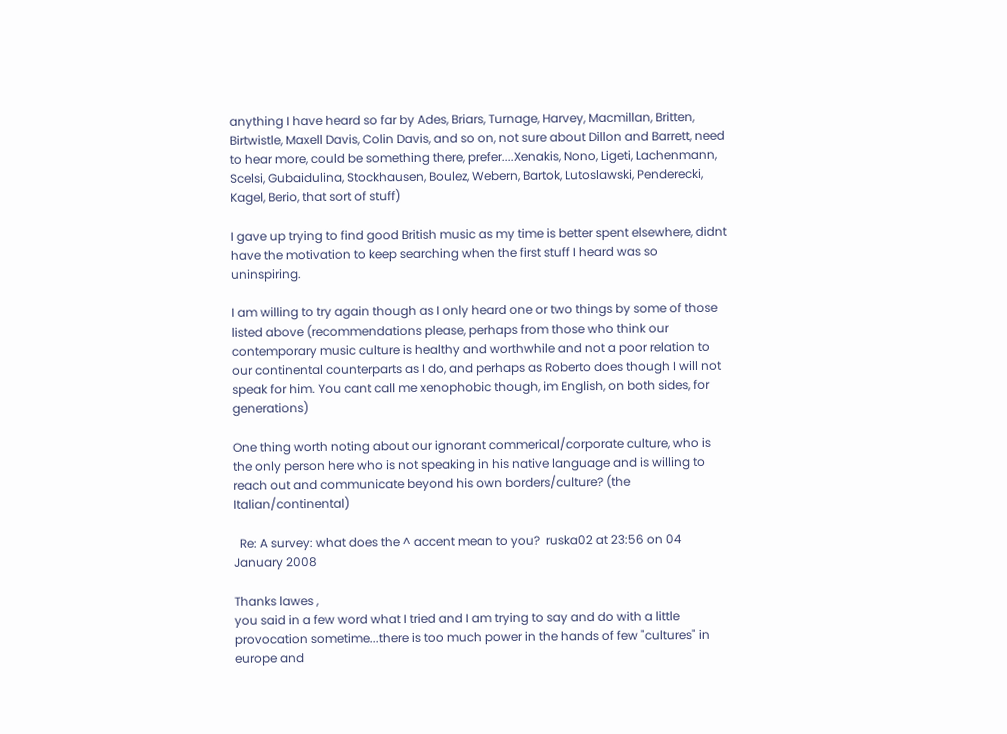anything I have heard so far by Ades, Briars, Turnage, Harvey, Macmillan, Britten, Birtwistle, Maxell Davis, Colin Davis, and so on, not sure about Dillon and Barrett, need to hear more, could be something there, prefer....Xenakis, Nono, Ligeti, Lachenmann, Scelsi, Gubaidulina, Stockhausen, Boulez, Webern, Bartok, Lutoslawski, Penderecki, Kagel, Berio, that sort of stuff)

I gave up trying to find good British music as my time is better spent elsewhere, didnt have the motivation to keep searching when the first stuff I heard was so uninspiring.

I am willing to try again though as I only heard one or two things by some of those listed above (recommendations please, perhaps from those who think our contemporary music culture is healthy and worthwhile and not a poor relation to our continental counterparts as I do, and perhaps as Roberto does though I will not speak for him. You cant call me xenophobic though, im English, on both sides, for generations)

One thing worth noting about our ignorant commerical/corporate culture, who is the only person here who is not speaking in his native language and is willing to reach out and communicate beyond his own borders/culture? (the Italian/continental)

  Re: A survey: what does the ^ accent mean to you?  ruska02 at 23:56 on 04 January 2008

Thanks lawes ,
you said in a few word what I tried and I am trying to say and do with a little
provocation sometime...there is too much power in the hands of few "cultures" in europe and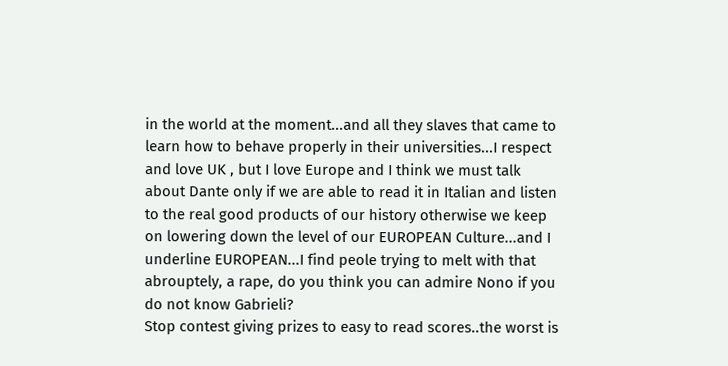in the world at the moment...and all they slaves that came to learn how to behave properly in their universities...I respect and love UK , but I love Europe and I think we must talk about Dante only if we are able to read it in Italian and listen to the real good products of our history otherwise we keep on lowering down the level of our EUROPEAN Culture...and I underline EUROPEAN...I find peole trying to melt with that abrouptely, a rape, do you think you can admire Nono if you do not know Gabrieli?
Stop contest giving prizes to easy to read scores..the worst is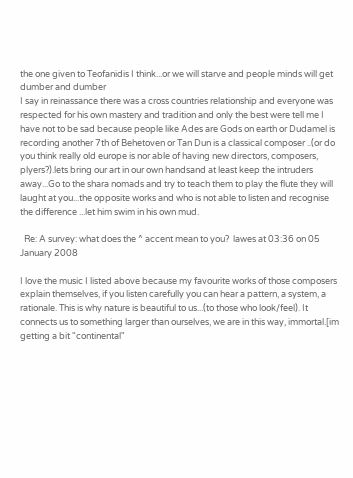the one given to Teofanidis I think...or we will starve and people minds will get dumber and dumber
I say in reinassance there was a cross countries relationship and everyone was respected for his own mastery and tradition and only the best were tell me I have not to be sad because people like Ades are Gods on earth or Dudamel is recording another 7th of Behetoven or Tan Dun is a classical composer ..(or do you think really old europe is nor able of having new directors, composers, plyers?).lets bring our art in our own handsand at least keep the intruders away...Go to the shara nomads and try to teach them to play the flute they will laught at you...the opposite works and who is not able to listen and recognise the difference ...let him swim in his own mud.

  Re: A survey: what does the ^ accent mean to you?  lawes at 03:36 on 05 January 2008

I love the music I listed above because my favourite works of those composers explain themselves, if you listen carefully you can hear a pattern, a system, a rationale. This is why nature is beautiful to us...(to those who look/feel). It connects us to something larger than ourselves, we are in this way, immortal.[im getting a bit "continental"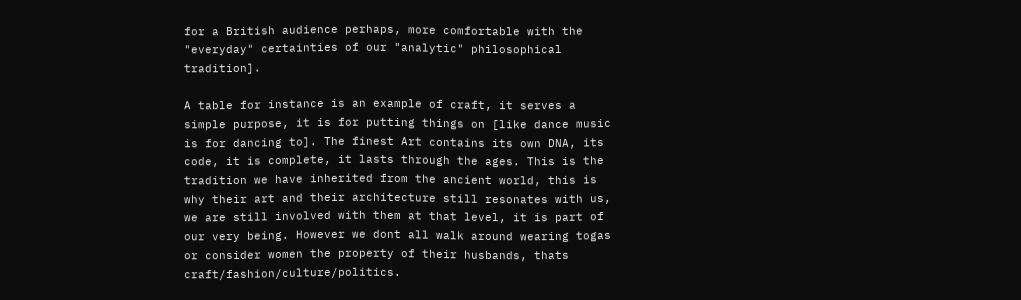for a British audience perhaps, more comfortable with the "everyday" certainties of our "analytic" philosophical tradition].

A table for instance is an example of craft, it serves a simple purpose, it is for putting things on [like dance music is for dancing to]. The finest Art contains its own DNA, its code, it is complete, it lasts through the ages. This is the tradition we have inherited from the ancient world, this is why their art and their architecture still resonates with us, we are still involved with them at that level, it is part of our very being. However we dont all walk around wearing togas or consider women the property of their husbands, thats craft/fashion/culture/politics.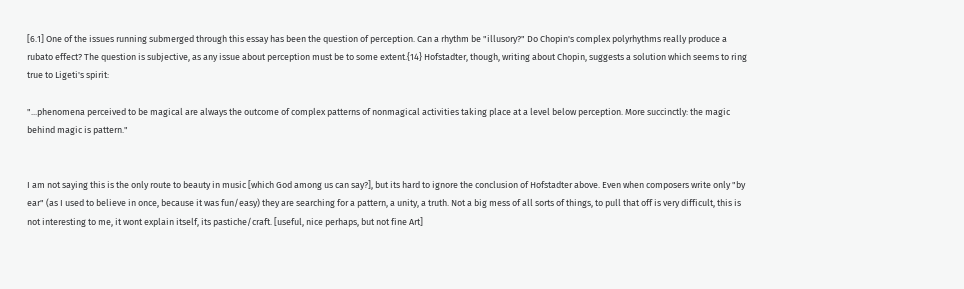[6.1] One of the issues running submerged through this essay has been the question of perception. Can a rhythm be "illusory?" Do Chopin's complex polyrhythms really produce a rubato effect? The question is subjective, as any issue about perception must be to some extent.{14} Hofstadter, though, writing about Chopin, suggests a solution which seems to ring true to Ligeti's spirit:

"...phenomena perceived to be magical are always the outcome of complex patterns of nonmagical activities taking place at a level below perception. More succinctly: the magic behind magic is pattern."


I am not saying this is the only route to beauty in music [which God among us can say?], but its hard to ignore the conclusion of Hofstadter above. Even when composers write only "by ear" (as I used to believe in once, because it was fun/easy) they are searching for a pattern, a unity, a truth. Not a big mess of all sorts of things, to pull that off is very difficult, this is not interesting to me, it wont explain itself, its pastiche/craft. [useful, nice perhaps, but not fine Art]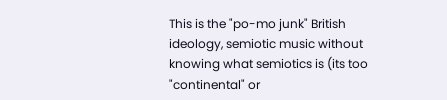This is the "po-mo junk" British ideology, semiotic music without knowing what semiotics is (its too "continental" or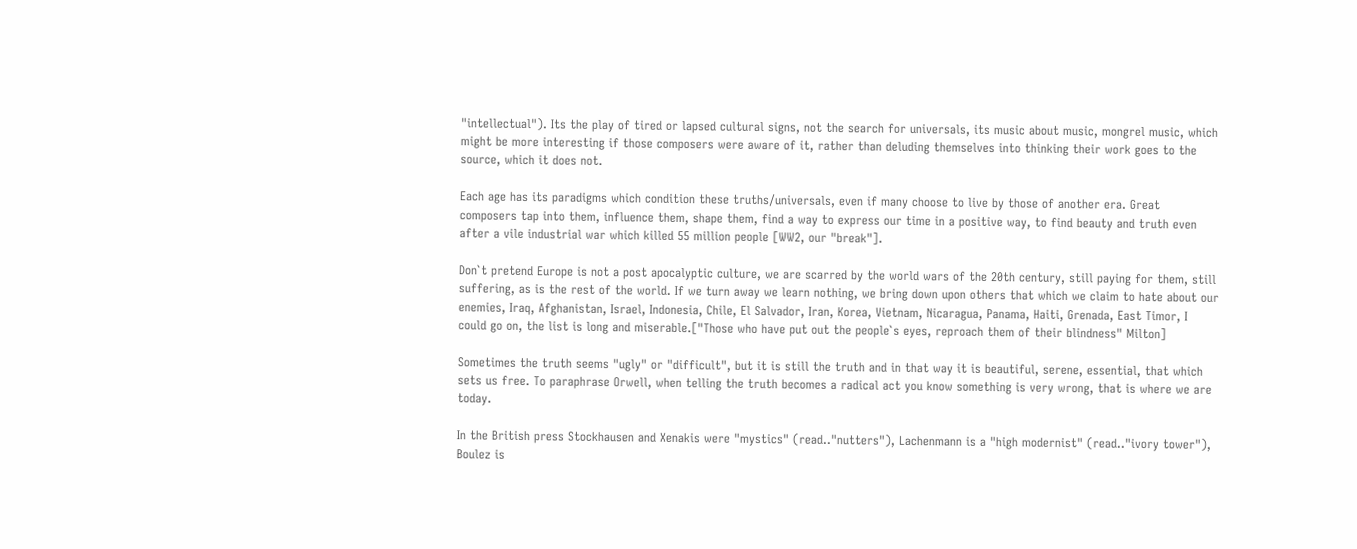"intellectual"). Its the play of tired or lapsed cultural signs, not the search for universals, its music about music, mongrel music, which might be more interesting if those composers were aware of it, rather than deluding themselves into thinking their work goes to the source, which it does not.

Each age has its paradigms which condition these truths/universals, even if many choose to live by those of another era. Great composers tap into them, influence them, shape them, find a way to express our time in a positive way, to find beauty and truth even after a vile industrial war which killed 55 million people [WW2, our "break"].

Don`t pretend Europe is not a post apocalyptic culture, we are scarred by the world wars of the 20th century, still paying for them, still suffering, as is the rest of the world. If we turn away we learn nothing, we bring down upon others that which we claim to hate about our enemies, Iraq, Afghanistan, Israel, Indonesia, Chile, El Salvador, Iran, Korea, Vietnam, Nicaragua, Panama, Haiti, Grenada, East Timor, I could go on, the list is long and miserable.["Those who have put out the people`s eyes, reproach them of their blindness" Milton]

Sometimes the truth seems "ugly" or "difficult", but it is still the truth and in that way it is beautiful, serene, essential, that which sets us free. To paraphrase Orwell, when telling the truth becomes a radical act you know something is very wrong, that is where we are today.

In the British press Stockhausen and Xenakis were "mystics" (read.."nutters"), Lachenmann is a "high modernist" (read.."ivory tower"), Boulez is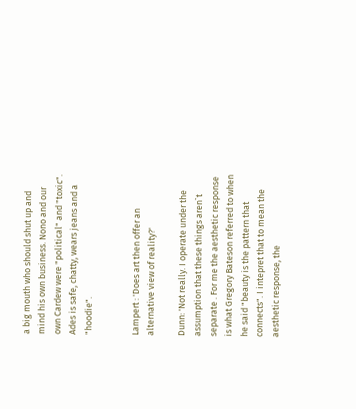a big mouth who should shut up and mind his own business. Nono and our own Cardew were "political" and "toxic". Ades is safe, chatty, wears jeans and a "hoodie".


Lampert : 'Does art then offer an alternative view of reality?'

Dunn: 'Not really. I operate under the assumption that these things aren`t separate . For me the aesthetic response is what Gregory Bateson referred to when he said "beauty is the pattern that connects". I intepret that to mean the aesthetic response, the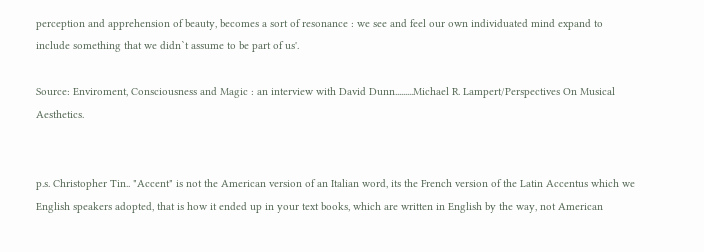perception and apprehension of beauty, becomes a sort of resonance : we see and feel our own individuated mind expand to include something that we didn`t assume to be part of us'.

Source: Enviroment, Consciousness and Magic : an interview with David Dunn.........Michael R. Lampert/Perspectives On Musical Aesthetics.


p.s. Christopher Tin.. "Accent" is not the American version of an Italian word, its the French version of the Latin Accentus which we English speakers adopted, that is how it ended up in your text books, which are written in English by the way, not American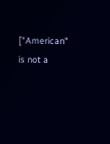["American" is not a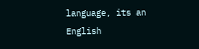language, its an English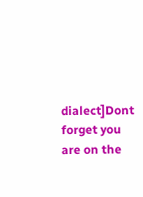dialect]Dont forget you are on the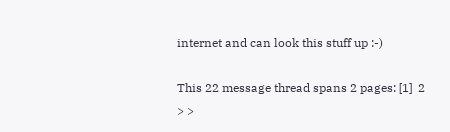internet and can look this stuff up :-)

This 22 message thread spans 2 pages: [1]  2  > >